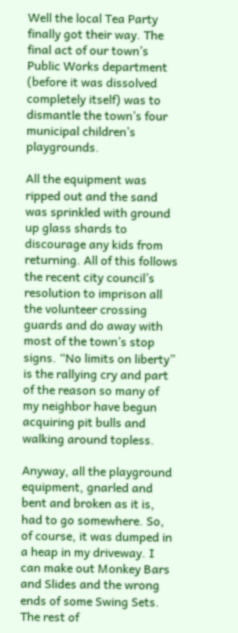Well the local Tea Party finally got their way. The final act of our town’s Public Works department (before it was dissolved completely itself) was to dismantle the town’s four municipal children’s playgrounds.

All the equipment was ripped out and the sand was sprinkled with ground up glass shards to discourage any kids from returning. All of this follows the recent city council’s resolution to imprison all the volunteer crossing guards and do away with most of the town’s stop signs. “No limits on liberty” is the rallying cry and part of the reason so many of my neighbor have begun acquiring pit bulls and walking around topless.

Anyway, all the playground equipment, gnarled and bent and broken as it is, had to go somewhere. So, of course, it was dumped in a heap in my driveway. I can make out Monkey Bars and Slides and the wrong ends of some Swing Sets. The rest of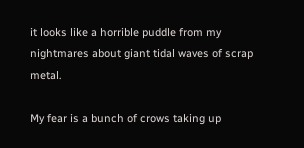it looks like a horrible puddle from my nightmares about giant tidal waves of scrap metal.

My fear is a bunch of crows taking up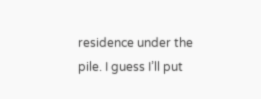residence under the pile. I guess I’ll put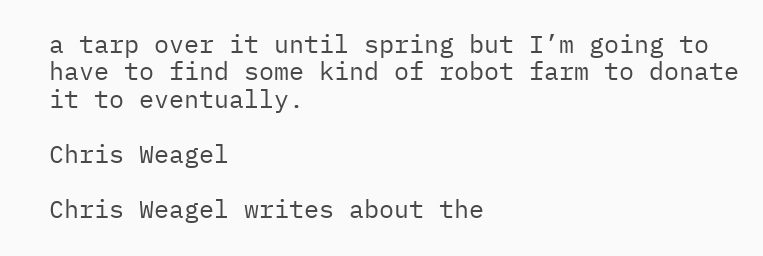a tarp over it until spring but I’m going to have to find some kind of robot farm to donate it to eventually.

Chris Weagel

Chris Weagel writes about the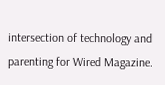intersection of technology and parenting for Wired Magazine.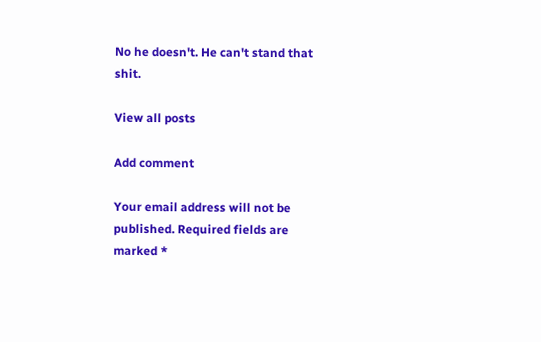No he doesn't. He can't stand that shit.

View all posts

Add comment

Your email address will not be published. Required fields are marked *